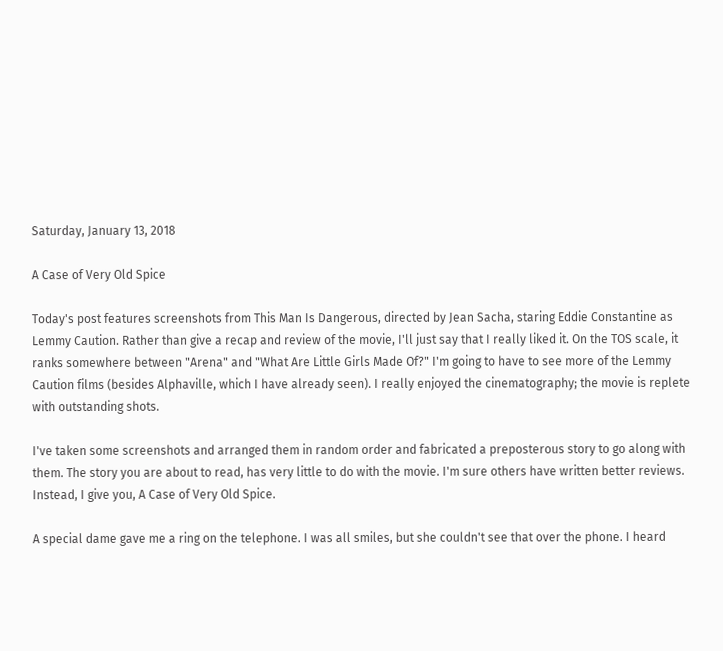Saturday, January 13, 2018

A Case of Very Old Spice

Today's post features screenshots from This Man Is Dangerous, directed by Jean Sacha, staring Eddie Constantine as Lemmy Caution. Rather than give a recap and review of the movie, I'll just say that I really liked it. On the TOS scale, it ranks somewhere between "Arena" and "What Are Little Girls Made Of?" I'm going to have to see more of the Lemmy Caution films (besides Alphaville, which I have already seen). I really enjoyed the cinematography; the movie is replete with outstanding shots.

I've taken some screenshots and arranged them in random order and fabricated a preposterous story to go along with them. The story you are about to read, has very little to do with the movie. I'm sure others have written better reviews. Instead, I give you, A Case of Very Old Spice.

A special dame gave me a ring on the telephone. I was all smiles, but she couldn't see that over the phone. I heard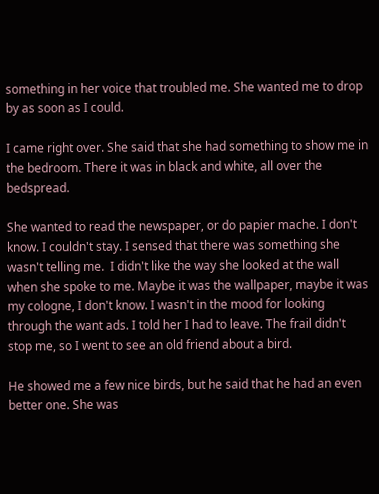something in her voice that troubled me. She wanted me to drop by as soon as I could.

I came right over. She said that she had something to show me in the bedroom. There it was in black and white, all over the bedspread.

She wanted to read the newspaper, or do papier mache. I don't know. I couldn't stay. I sensed that there was something she wasn't telling me.  I didn't like the way she looked at the wall when she spoke to me. Maybe it was the wallpaper, maybe it was my cologne, I don't know. I wasn't in the mood for looking through the want ads. I told her I had to leave. The frail didn't stop me, so I went to see an old friend about a bird.

He showed me a few nice birds, but he said that he had an even better one. She was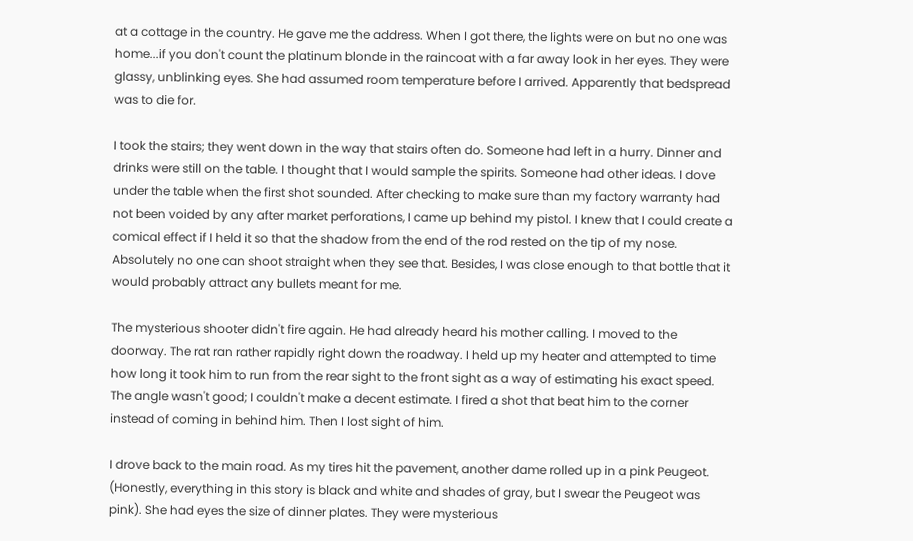at a cottage in the country. He gave me the address. When I got there, the lights were on but no one was home...if you don't count the platinum blonde in the raincoat with a far away look in her eyes. They were glassy, unblinking eyes. She had assumed room temperature before I arrived. Apparently that bedspread was to die for.

I took the stairs; they went down in the way that stairs often do. Someone had left in a hurry. Dinner and drinks were still on the table. I thought that I would sample the spirits. Someone had other ideas. I dove under the table when the first shot sounded. After checking to make sure than my factory warranty had not been voided by any after market perforations, I came up behind my pistol. I knew that I could create a comical effect if I held it so that the shadow from the end of the rod rested on the tip of my nose. Absolutely no one can shoot straight when they see that. Besides, I was close enough to that bottle that it would probably attract any bullets meant for me.

The mysterious shooter didn't fire again. He had already heard his mother calling. I moved to the doorway. The rat ran rather rapidly right down the roadway. I held up my heater and attempted to time how long it took him to run from the rear sight to the front sight as a way of estimating his exact speed. The angle wasn't good; I couldn't make a decent estimate. I fired a shot that beat him to the corner instead of coming in behind him. Then I lost sight of him.

I drove back to the main road. As my tires hit the pavement, another dame rolled up in a pink Peugeot. (Honestly, everything in this story is black and white and shades of gray, but I swear the Peugeot was pink). She had eyes the size of dinner plates. They were mysterious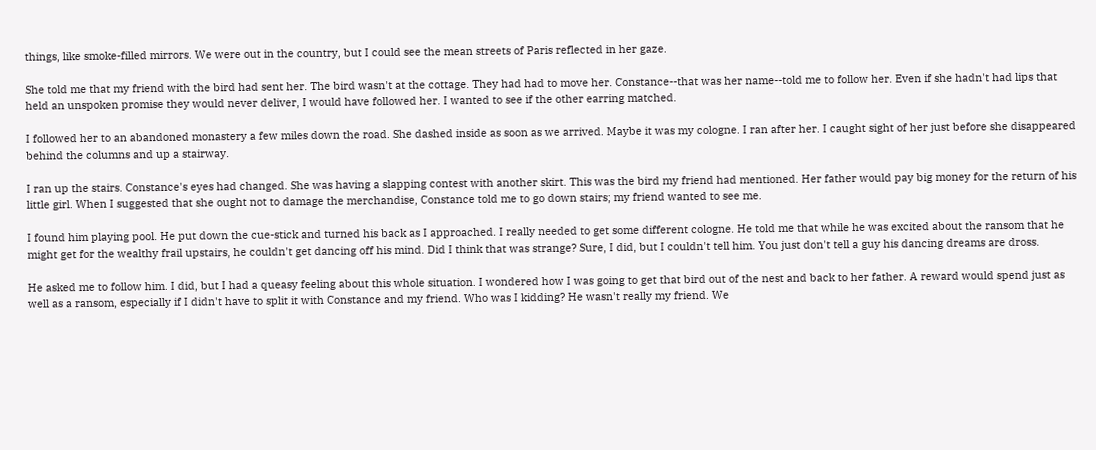things, like smoke-filled mirrors. We were out in the country, but I could see the mean streets of Paris reflected in her gaze.

She told me that my friend with the bird had sent her. The bird wasn't at the cottage. They had had to move her. Constance--that was her name--told me to follow her. Even if she hadn't had lips that held an unspoken promise they would never deliver, I would have followed her. I wanted to see if the other earring matched.

I followed her to an abandoned monastery a few miles down the road. She dashed inside as soon as we arrived. Maybe it was my cologne. I ran after her. I caught sight of her just before she disappeared behind the columns and up a stairway.

I ran up the stairs. Constance's eyes had changed. She was having a slapping contest with another skirt. This was the bird my friend had mentioned. Her father would pay big money for the return of his little girl. When I suggested that she ought not to damage the merchandise, Constance told me to go down stairs; my friend wanted to see me.

I found him playing pool. He put down the cue-stick and turned his back as I approached. I really needed to get some different cologne. He told me that while he was excited about the ransom that he might get for the wealthy frail upstairs, he couldn't get dancing off his mind. Did I think that was strange? Sure, I did, but I couldn't tell him. You just don't tell a guy his dancing dreams are dross.

He asked me to follow him. I did, but I had a queasy feeling about this whole situation. I wondered how I was going to get that bird out of the nest and back to her father. A reward would spend just as well as a ransom, especially if I didn't have to split it with Constance and my friend. Who was I kidding? He wasn't really my friend. We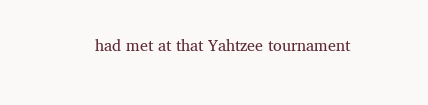had met at that Yahtzee tournament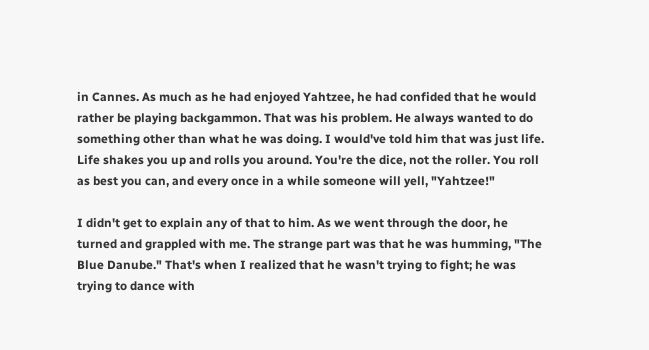in Cannes. As much as he had enjoyed Yahtzee, he had confided that he would rather be playing backgammon. That was his problem. He always wanted to do something other than what he was doing. I would've told him that was just life. Life shakes you up and rolls you around. You're the dice, not the roller. You roll as best you can, and every once in a while someone will yell, "Yahtzee!"

I didn't get to explain any of that to him. As we went through the door, he turned and grappled with me. The strange part was that he was humming, "The Blue Danube." That's when I realized that he wasn't trying to fight; he was trying to dance with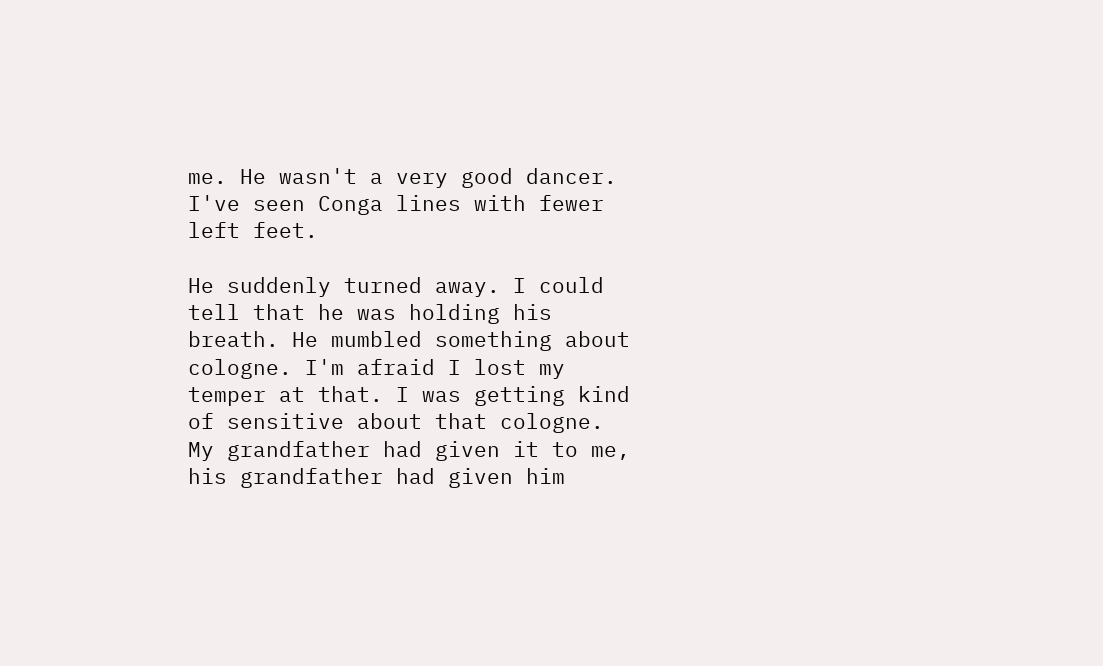me. He wasn't a very good dancer. I've seen Conga lines with fewer left feet.

He suddenly turned away. I could tell that he was holding his breath. He mumbled something about cologne. I'm afraid I lost my temper at that. I was getting kind of sensitive about that cologne. My grandfather had given it to me, his grandfather had given him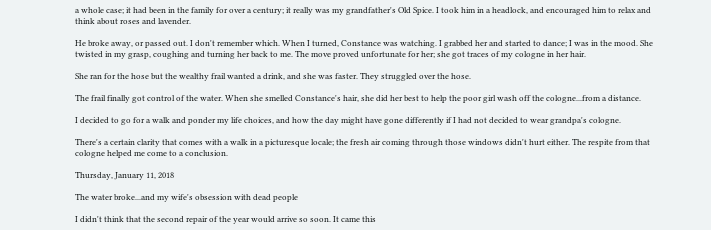a whole case; it had been in the family for over a century; it really was my grandfather's Old Spice. I took him in a headlock, and encouraged him to relax and think about roses and lavender.

He broke away, or passed out. I don't remember which. When I turned, Constance was watching. I grabbed her and started to dance; I was in the mood. She twisted in my grasp, coughing and turning her back to me. The move proved unfortunate for her; she got traces of my cologne in her hair.

She ran for the hose but the wealthy frail wanted a drink, and she was faster. They struggled over the hose.

The frail finally got control of the water. When she smelled Constance's hair, she did her best to help the poor girl wash off the cologne...from a distance.

I decided to go for a walk and ponder my life choices, and how the day might have gone differently if I had not decided to wear grandpa's cologne.

There's a certain clarity that comes with a walk in a picturesque locale; the fresh air coming through those windows didn't hurt either. The respite from that cologne helped me come to a conclusion.

Thursday, January 11, 2018

The water broke...and my wife's obsession with dead people

I didn't think that the second repair of the year would arrive so soon. It came this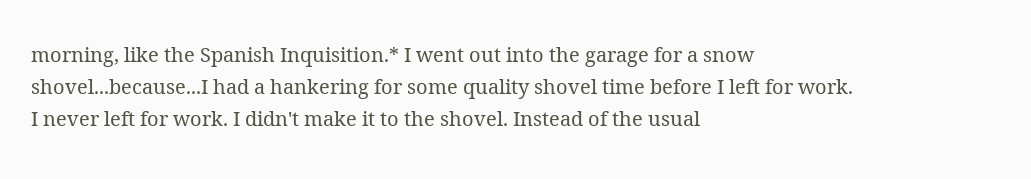morning, like the Spanish Inquisition.* I went out into the garage for a snow shovel...because...I had a hankering for some quality shovel time before I left for work. I never left for work. I didn't make it to the shovel. Instead of the usual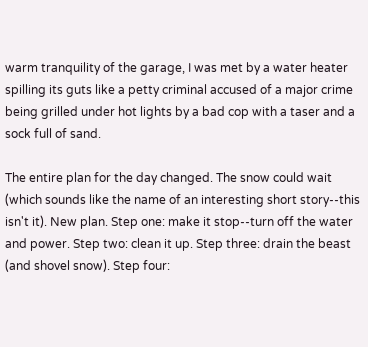warm tranquility of the garage, I was met by a water heater spilling its guts like a petty criminal accused of a major crime being grilled under hot lights by a bad cop with a taser and a sock full of sand.

The entire plan for the day changed. The snow could wait (which sounds like the name of an interesting short story--this isn't it). New plan. Step one: make it stop--turn off the water and power. Step two: clean it up. Step three: drain the beast (and shovel snow). Step four: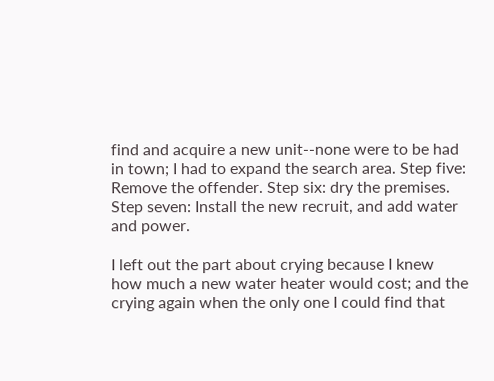find and acquire a new unit--none were to be had in town; I had to expand the search area. Step five: Remove the offender. Step six: dry the premises. Step seven: Install the new recruit, and add water and power.

I left out the part about crying because I knew how much a new water heater would cost; and the crying again when the only one I could find that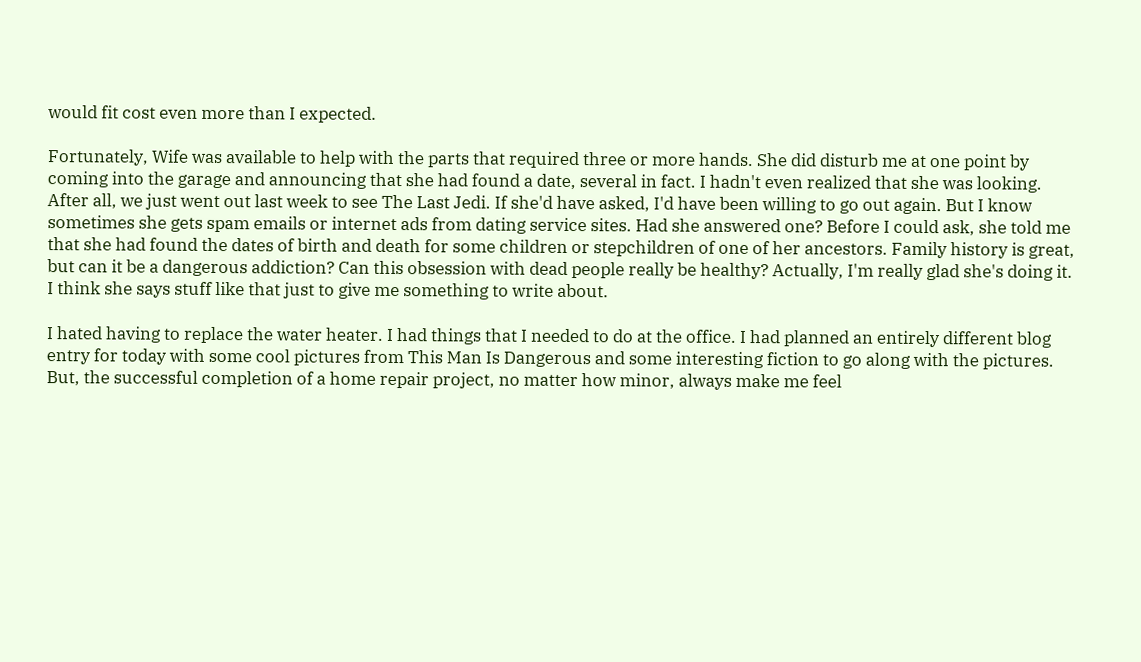would fit cost even more than I expected.

Fortunately, Wife was available to help with the parts that required three or more hands. She did disturb me at one point by coming into the garage and announcing that she had found a date, several in fact. I hadn't even realized that she was looking. After all, we just went out last week to see The Last Jedi. If she'd have asked, I'd have been willing to go out again. But I know sometimes she gets spam emails or internet ads from dating service sites. Had she answered one? Before I could ask, she told me that she had found the dates of birth and death for some children or stepchildren of one of her ancestors. Family history is great, but can it be a dangerous addiction? Can this obsession with dead people really be healthy? Actually, I'm really glad she's doing it. I think she says stuff like that just to give me something to write about.

I hated having to replace the water heater. I had things that I needed to do at the office. I had planned an entirely different blog entry for today with some cool pictures from This Man Is Dangerous and some interesting fiction to go along with the pictures. But, the successful completion of a home repair project, no matter how minor, always make me feel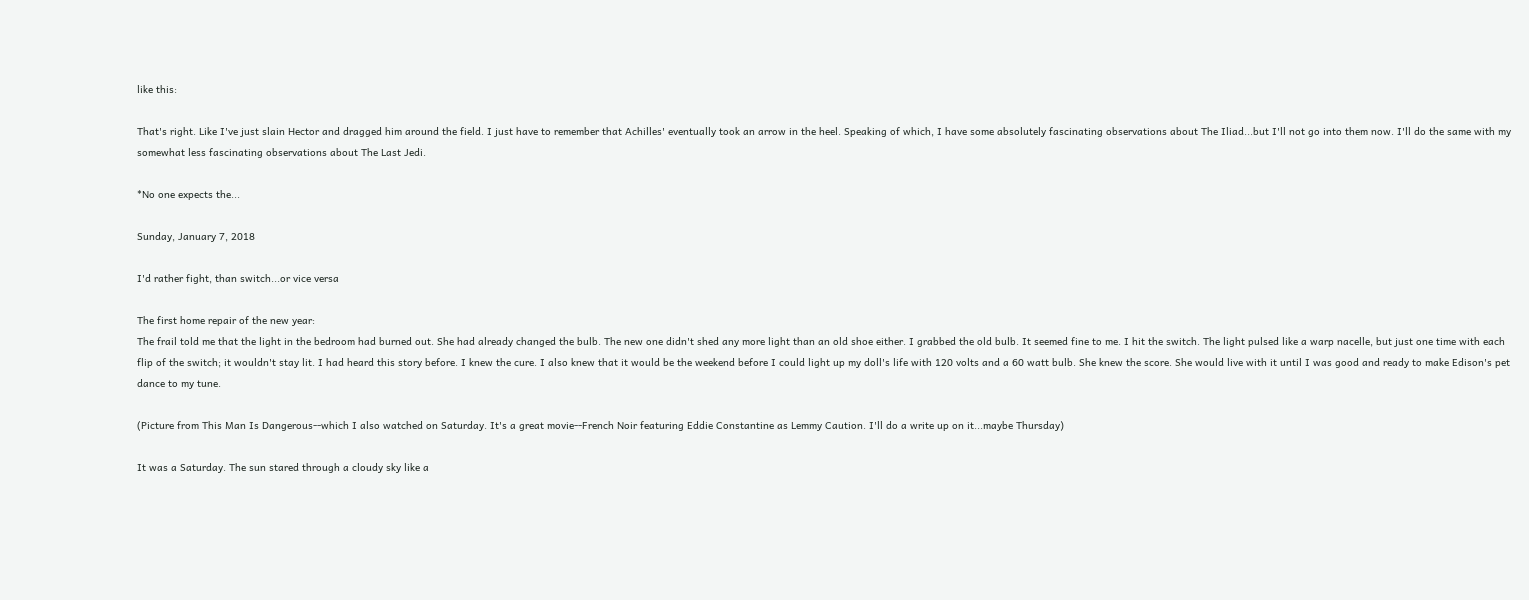like this:

That's right. Like I've just slain Hector and dragged him around the field. I just have to remember that Achilles' eventually took an arrow in the heel. Speaking of which, I have some absolutely fascinating observations about The Iliad...but I'll not go into them now. I'll do the same with my somewhat less fascinating observations about The Last Jedi.

*No one expects the...

Sunday, January 7, 2018

I'd rather fight, than switch...or vice versa

The first home repair of the new year:
The frail told me that the light in the bedroom had burned out. She had already changed the bulb. The new one didn't shed any more light than an old shoe either. I grabbed the old bulb. It seemed fine to me. I hit the switch. The light pulsed like a warp nacelle, but just one time with each flip of the switch; it wouldn't stay lit. I had heard this story before. I knew the cure. I also knew that it would be the weekend before I could light up my doll's life with 120 volts and a 60 watt bulb. She knew the score. She would live with it until I was good and ready to make Edison's pet dance to my tune.

(Picture from This Man Is Dangerous--which I also watched on Saturday. It's a great movie--French Noir featuring Eddie Constantine as Lemmy Caution. I'll do a write up on it...maybe Thursday)

It was a Saturday. The sun stared through a cloudy sky like a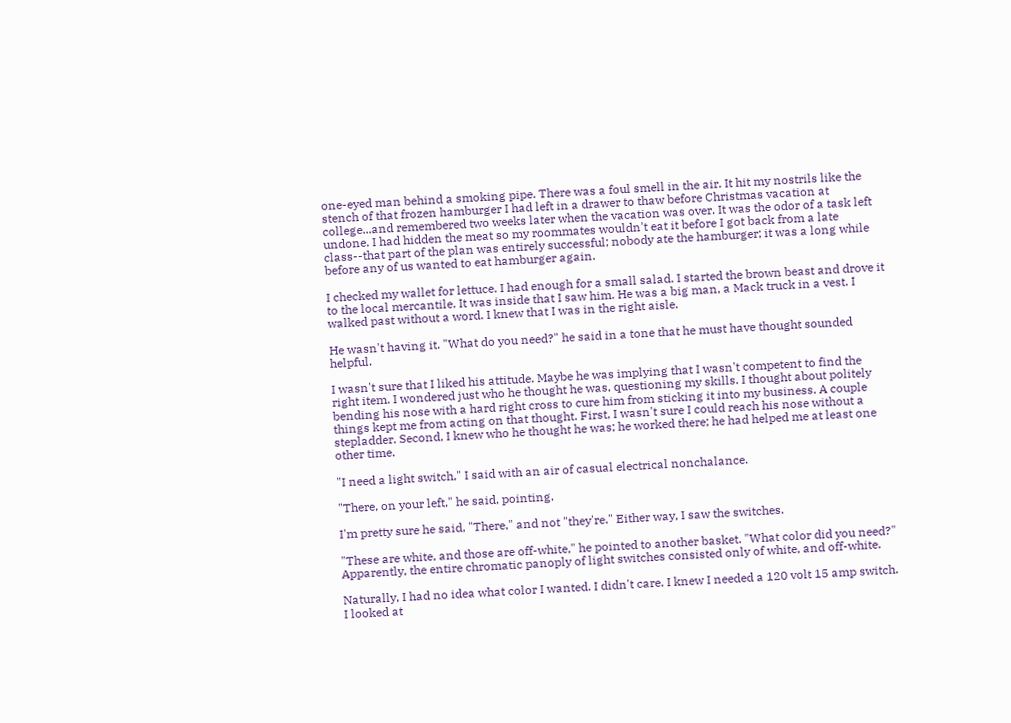one-eyed man behind a smoking pipe. There was a foul smell in the air. It hit my nostrils like the stench of that frozen hamburger I had left in a drawer to thaw before Christmas vacation at college...and remembered two weeks later when the vacation was over. It was the odor of a task left undone. I had hidden the meat so my roommates wouldn't eat it before I got back from a late class--that part of the plan was entirely successful; nobody ate the hamburger; it was a long while before any of us wanted to eat hamburger again.

I checked my wallet for lettuce. I had enough for a small salad. I started the brown beast and drove it to the local mercantile. It was inside that I saw him. He was a big man, a Mack truck in a vest. I walked past without a word. I knew that I was in the right aisle.

He wasn't having it. "What do you need?" he said in a tone that he must have thought sounded helpful.

I wasn't sure that I liked his attitude. Maybe he was implying that I wasn't competent to find the right item. I wondered just who he thought he was, questioning my skills. I thought about politely bending his nose with a hard right cross to cure him from sticking it into my business. A couple things kept me from acting on that thought. First, I wasn't sure I could reach his nose without a stepladder. Second, I knew who he thought he was; he worked there; he had helped me at least one other time.

"I need a light switch," I said with an air of casual electrical nonchalance.

"There, on your left," he said, pointing.

I'm pretty sure he said, "There," and not "they're." Either way, I saw the switches.

"These are white, and those are off-white," he pointed to another basket. "What color did you need?" Apparently, the entire chromatic panoply of light switches consisted only of white, and off-white.

Naturally, I had no idea what color I wanted. I didn't care. I knew I needed a 120 volt 15 amp switch. I looked at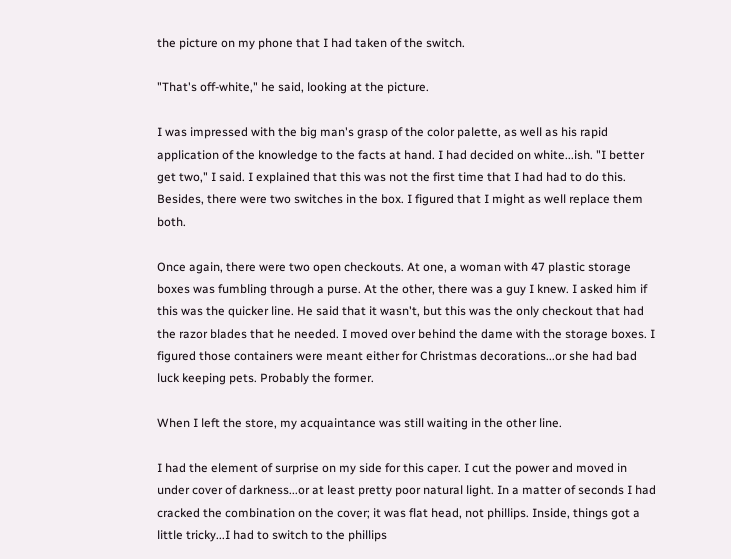the picture on my phone that I had taken of the switch.

"That's off-white," he said, looking at the picture.

I was impressed with the big man's grasp of the color palette, as well as his rapid application of the knowledge to the facts at hand. I had decided on white...ish. "I better get two," I said. I explained that this was not the first time that I had had to do this. Besides, there were two switches in the box. I figured that I might as well replace them both.

Once again, there were two open checkouts. At one, a woman with 47 plastic storage boxes was fumbling through a purse. At the other, there was a guy I knew. I asked him if this was the quicker line. He said that it wasn't, but this was the only checkout that had the razor blades that he needed. I moved over behind the dame with the storage boxes. I figured those containers were meant either for Christmas decorations...or she had bad luck keeping pets. Probably the former.

When I left the store, my acquaintance was still waiting in the other line.

I had the element of surprise on my side for this caper. I cut the power and moved in under cover of darkness...or at least pretty poor natural light. In a matter of seconds I had cracked the combination on the cover; it was flat head, not phillips. Inside, things got a little tricky...I had to switch to the phillips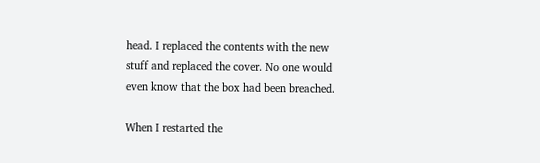head. I replaced the contents with the new stuff and replaced the cover. No one would even know that the box had been breached.

When I restarted the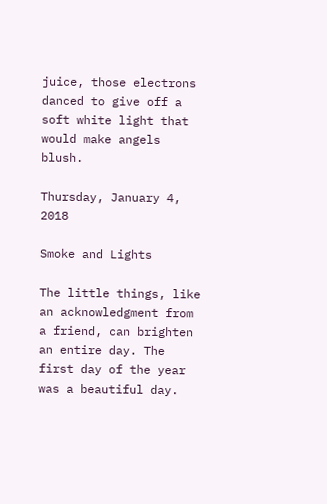juice, those electrons danced to give off a soft white light that would make angels blush.

Thursday, January 4, 2018

Smoke and Lights

The little things, like an acknowledgment from a friend, can brighten an entire day. The first day of the year was a beautiful day.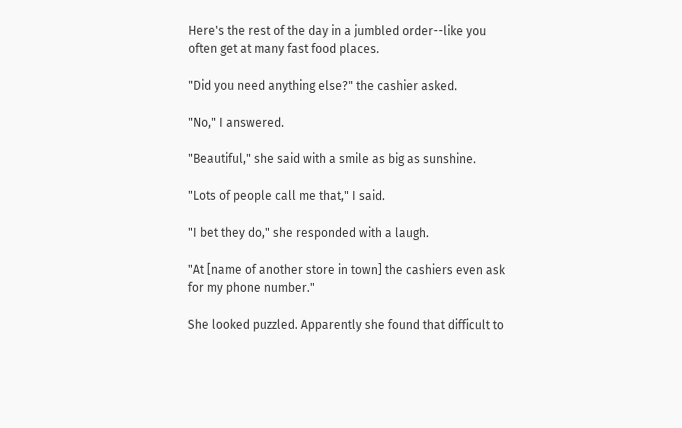Here's the rest of the day in a jumbled order--like you often get at many fast food places.

"Did you need anything else?" the cashier asked.

"No," I answered.

"Beautiful," she said with a smile as big as sunshine.

"Lots of people call me that," I said.

"I bet they do," she responded with a laugh.

"At [name of another store in town] the cashiers even ask for my phone number."

She looked puzzled. Apparently she found that difficult to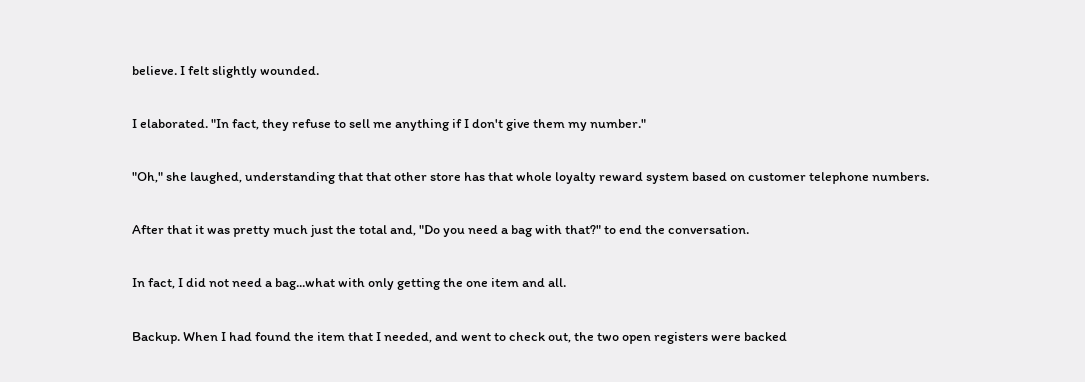believe. I felt slightly wounded.

I elaborated. "In fact, they refuse to sell me anything if I don't give them my number."

"Oh," she laughed, understanding that that other store has that whole loyalty reward system based on customer telephone numbers.

After that it was pretty much just the total and, "Do you need a bag with that?" to end the conversation.

In fact, I did not need a bag...what with only getting the one item and all.

Backup. When I had found the item that I needed, and went to check out, the two open registers were backed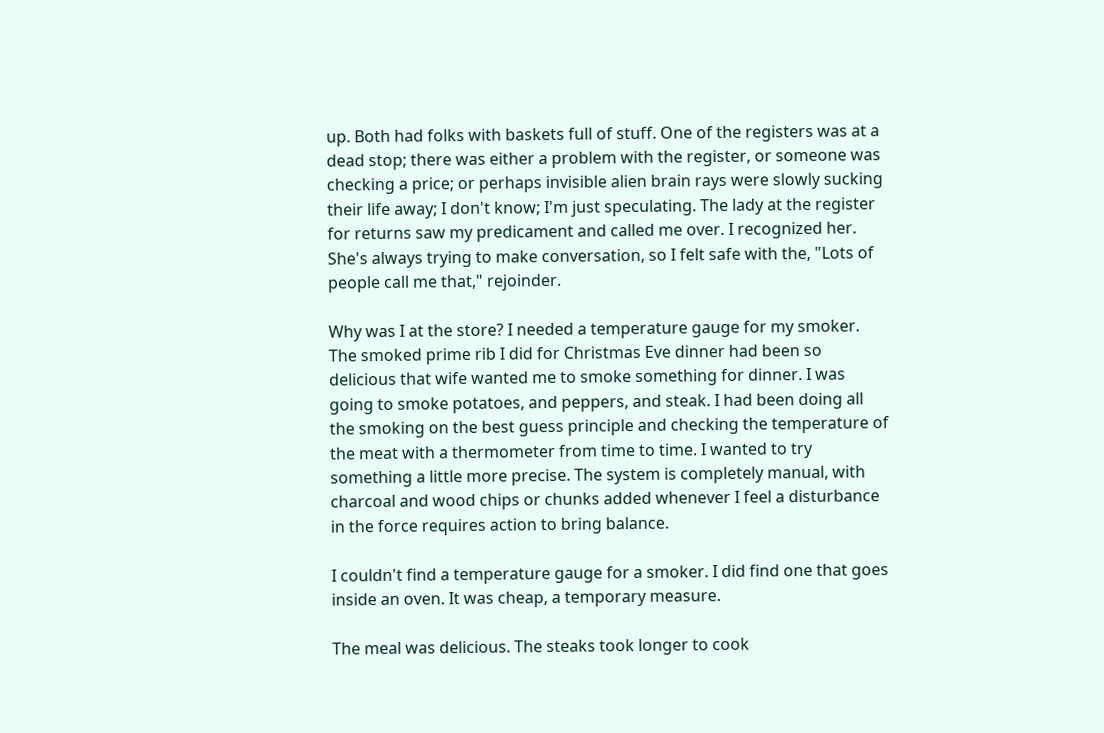up. Both had folks with baskets full of stuff. One of the registers was at a dead stop; there was either a problem with the register, or someone was checking a price; or perhaps invisible alien brain rays were slowly sucking their life away; I don't know; I'm just speculating. The lady at the register for returns saw my predicament and called me over. I recognized her. She's always trying to make conversation, so I felt safe with the, "Lots of people call me that," rejoinder.

Why was I at the store? I needed a temperature gauge for my smoker. The smoked prime rib I did for Christmas Eve dinner had been so delicious that wife wanted me to smoke something for dinner. I was going to smoke potatoes, and peppers, and steak. I had been doing all the smoking on the best guess principle and checking the temperature of the meat with a thermometer from time to time. I wanted to try something a little more precise. The system is completely manual, with charcoal and wood chips or chunks added whenever I feel a disturbance in the force requires action to bring balance.

I couldn't find a temperature gauge for a smoker. I did find one that goes inside an oven. It was cheap, a temporary measure.

The meal was delicious. The steaks took longer to cook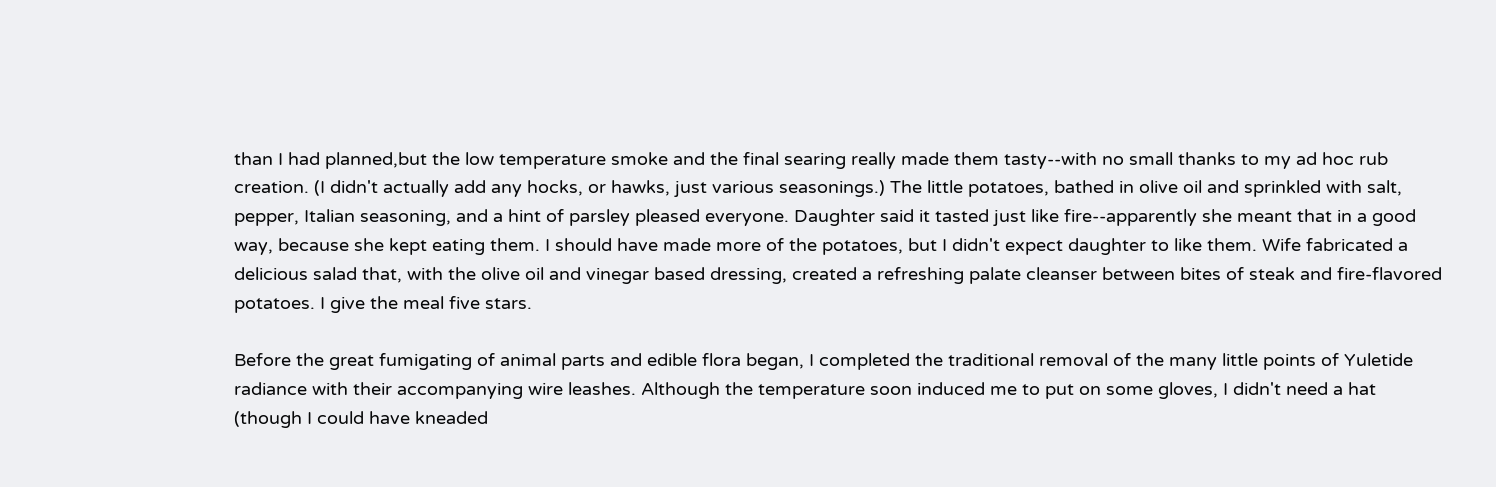than I had planned,but the low temperature smoke and the final searing really made them tasty--with no small thanks to my ad hoc rub creation. (I didn't actually add any hocks, or hawks, just various seasonings.) The little potatoes, bathed in olive oil and sprinkled with salt, pepper, Italian seasoning, and a hint of parsley pleased everyone. Daughter said it tasted just like fire--apparently she meant that in a good way, because she kept eating them. I should have made more of the potatoes, but I didn't expect daughter to like them. Wife fabricated a delicious salad that, with the olive oil and vinegar based dressing, created a refreshing palate cleanser between bites of steak and fire-flavored potatoes. I give the meal five stars.

Before the great fumigating of animal parts and edible flora began, I completed the traditional removal of the many little points of Yuletide radiance with their accompanying wire leashes. Although the temperature soon induced me to put on some gloves, I didn't need a hat (though I could have kneaded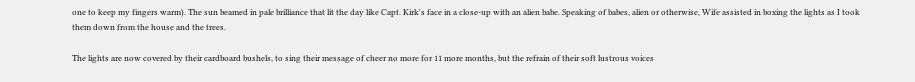one to keep my fingers warm). The sun beamed in pale brilliance that lit the day like Capt. Kirk's face in a close-up with an alien babe. Speaking of babes, alien or otherwise, Wife assisted in boxing the lights as I took them down from the house and the trees.

The lights are now covered by their cardboard bushels, to sing their message of cheer no more for 11 more months, but the refrain of their soft lustrous voices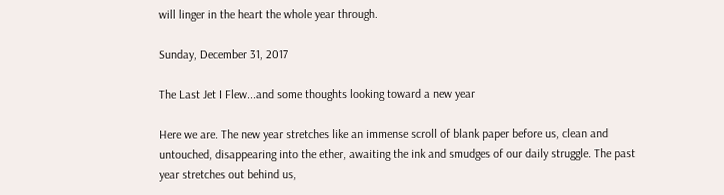will linger in the heart the whole year through.

Sunday, December 31, 2017

The Last Jet I Flew...and some thoughts looking toward a new year

Here we are. The new year stretches like an immense scroll of blank paper before us, clean and untouched, disappearing into the ether, awaiting the ink and smudges of our daily struggle. The past year stretches out behind us,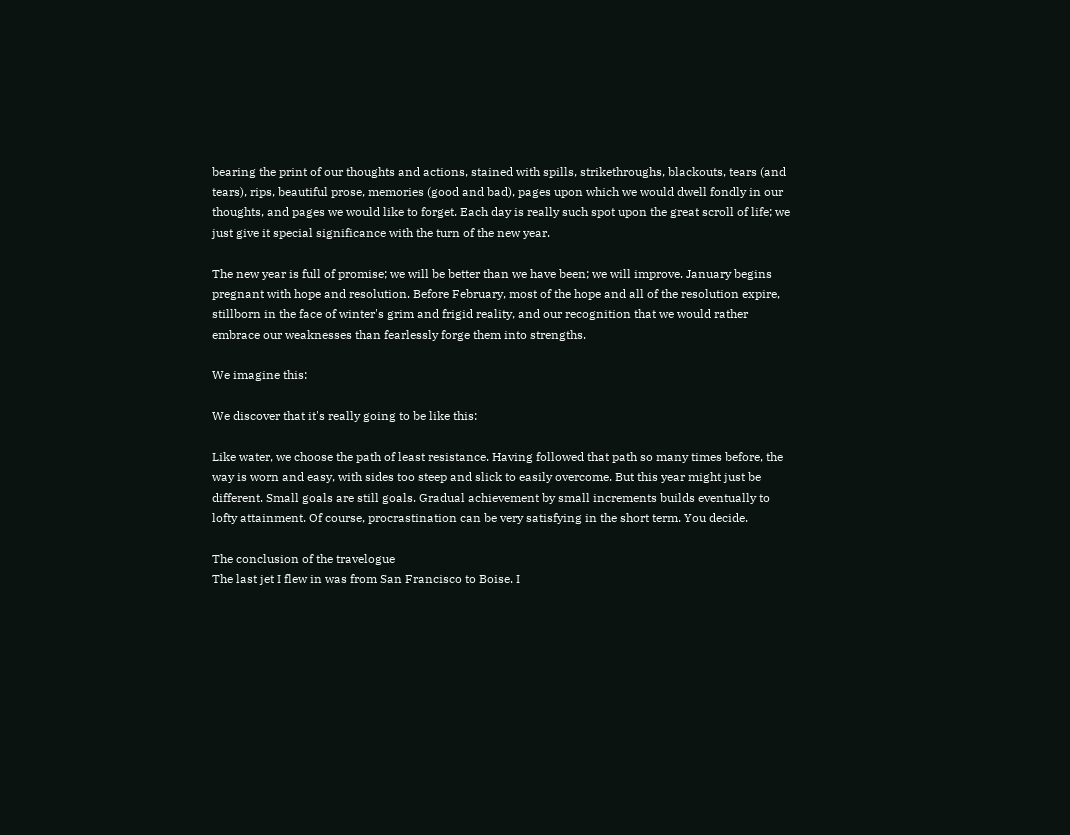bearing the print of our thoughts and actions, stained with spills, strikethroughs, blackouts, tears (and tears), rips, beautiful prose, memories (good and bad), pages upon which we would dwell fondly in our thoughts, and pages we would like to forget. Each day is really such spot upon the great scroll of life; we just give it special significance with the turn of the new year.

The new year is full of promise; we will be better than we have been; we will improve. January begins pregnant with hope and resolution. Before February, most of the hope and all of the resolution expire, stillborn in the face of winter's grim and frigid reality, and our recognition that we would rather embrace our weaknesses than fearlessly forge them into strengths.

We imagine this:

We discover that it's really going to be like this:

Like water, we choose the path of least resistance. Having followed that path so many times before, the way is worn and easy, with sides too steep and slick to easily overcome. But this year might just be different. Small goals are still goals. Gradual achievement by small increments builds eventually to lofty attainment. Of course, procrastination can be very satisfying in the short term. You decide.

The conclusion of the travelogue
The last jet I flew in was from San Francisco to Boise. I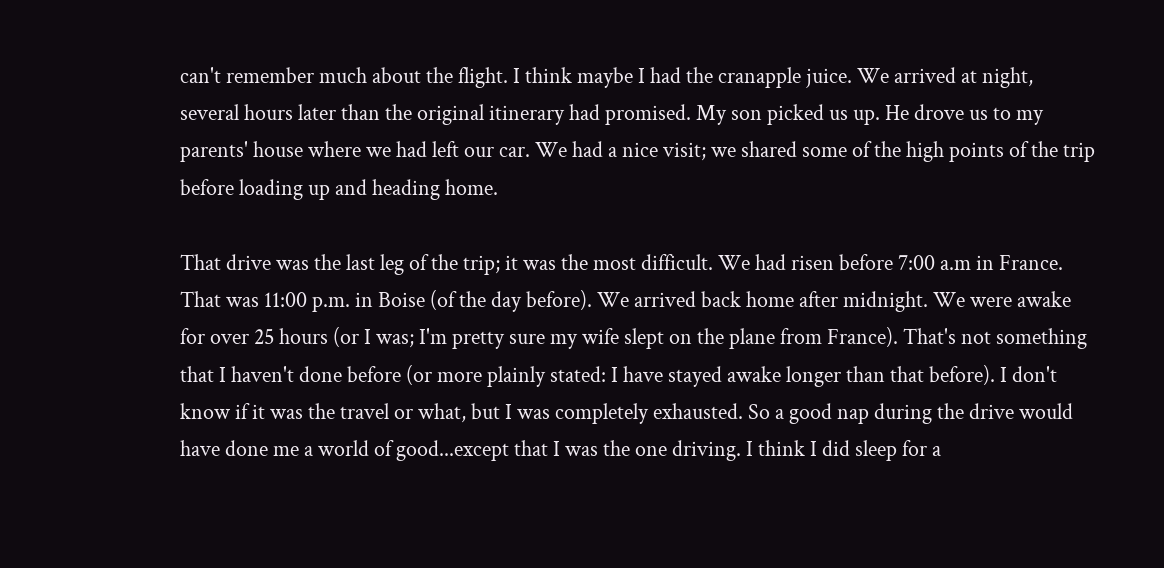can't remember much about the flight. I think maybe I had the cranapple juice. We arrived at night, several hours later than the original itinerary had promised. My son picked us up. He drove us to my parents' house where we had left our car. We had a nice visit; we shared some of the high points of the trip before loading up and heading home.

That drive was the last leg of the trip; it was the most difficult. We had risen before 7:00 a.m in France. That was 11:00 p.m. in Boise (of the day before). We arrived back home after midnight. We were awake for over 25 hours (or I was; I'm pretty sure my wife slept on the plane from France). That's not something that I haven't done before (or more plainly stated: I have stayed awake longer than that before). I don't know if it was the travel or what, but I was completely exhausted. So a good nap during the drive would have done me a world of good...except that I was the one driving. I think I did sleep for a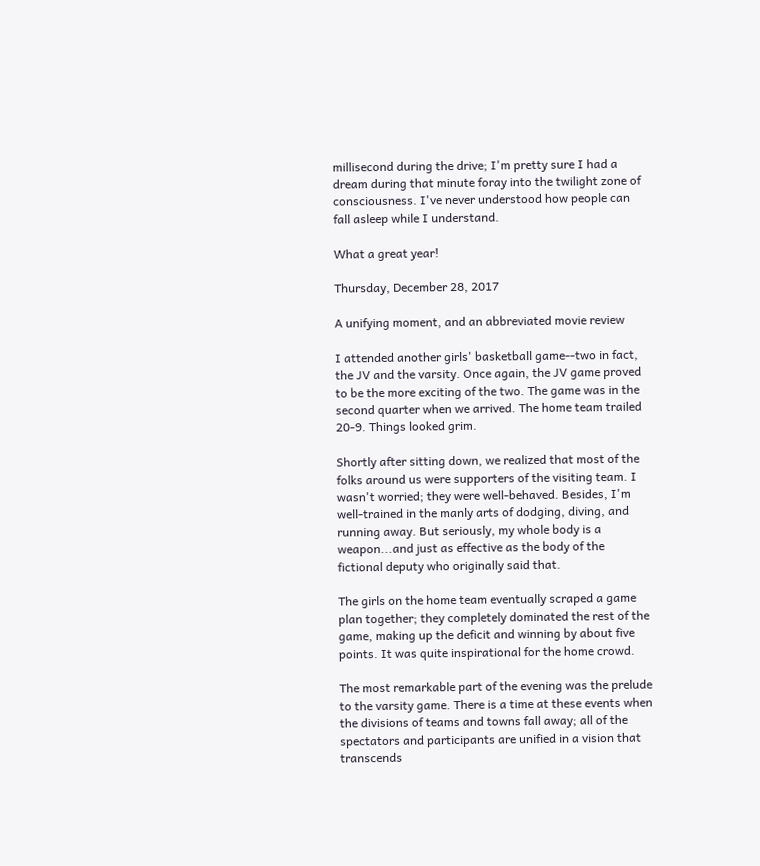millisecond during the drive; I'm pretty sure I had a dream during that minute foray into the twilight zone of consciousness. I've never understood how people can fall asleep while I understand.

What a great year!

Thursday, December 28, 2017

A unifying moment, and an abbreviated movie review

I attended another girls' basketball game--two in fact, the JV and the varsity. Once again, the JV game proved to be the more exciting of the two. The game was in the second quarter when we arrived. The home team trailed 20-9. Things looked grim.

Shortly after sitting down, we realized that most of the folks around us were supporters of the visiting team. I wasn't worried; they were well-behaved. Besides, I'm well-trained in the manly arts of dodging, diving, and running away. But seriously, my whole body is a weapon...and just as effective as the body of the fictional deputy who originally said that.

The girls on the home team eventually scraped a game plan together; they completely dominated the rest of the game, making up the deficit and winning by about five points. It was quite inspirational for the home crowd.

The most remarkable part of the evening was the prelude to the varsity game. There is a time at these events when the divisions of teams and towns fall away; all of the spectators and participants are unified in a vision that transcends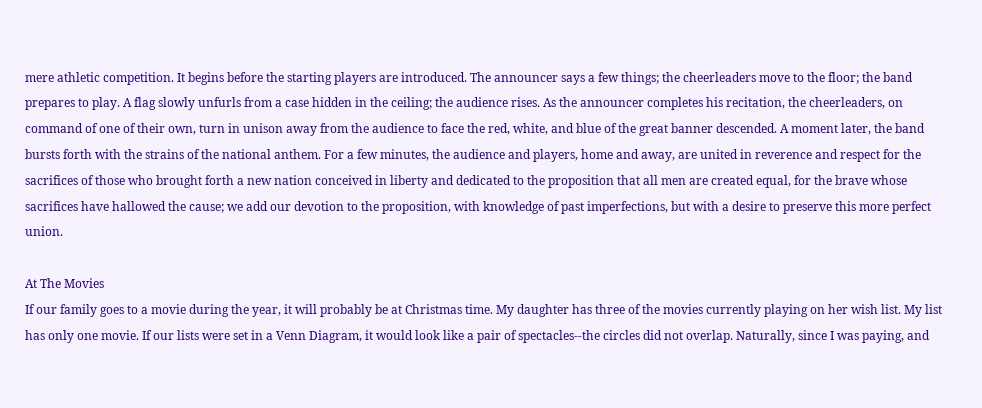mere athletic competition. It begins before the starting players are introduced. The announcer says a few things; the cheerleaders move to the floor; the band prepares to play. A flag slowly unfurls from a case hidden in the ceiling; the audience rises. As the announcer completes his recitation, the cheerleaders, on command of one of their own, turn in unison away from the audience to face the red, white, and blue of the great banner descended. A moment later, the band bursts forth with the strains of the national anthem. For a few minutes, the audience and players, home and away, are united in reverence and respect for the sacrifices of those who brought forth a new nation conceived in liberty and dedicated to the proposition that all men are created equal, for the brave whose sacrifices have hallowed the cause; we add our devotion to the proposition, with knowledge of past imperfections, but with a desire to preserve this more perfect union.

At The Movies
If our family goes to a movie during the year, it will probably be at Christmas time. My daughter has three of the movies currently playing on her wish list. My list has only one movie. If our lists were set in a Venn Diagram, it would look like a pair of spectacles--the circles did not overlap. Naturally, since I was paying, and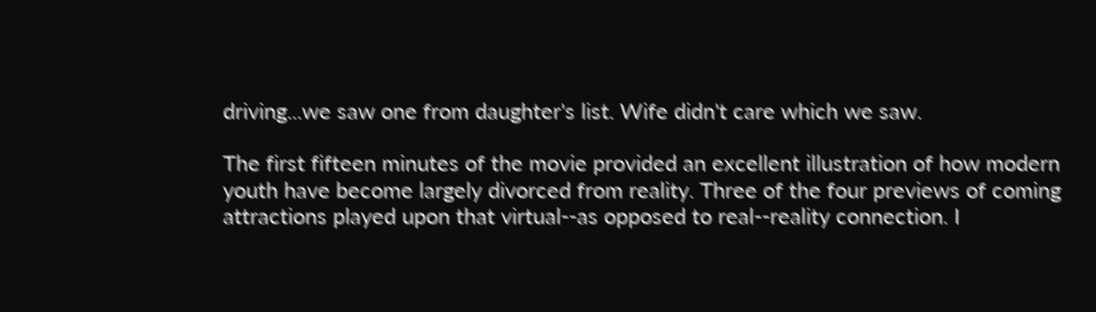driving...we saw one from daughter's list. Wife didn't care which we saw.

The first fifteen minutes of the movie provided an excellent illustration of how modern youth have become largely divorced from reality. Three of the four previews of coming attractions played upon that virtual--as opposed to real--reality connection. I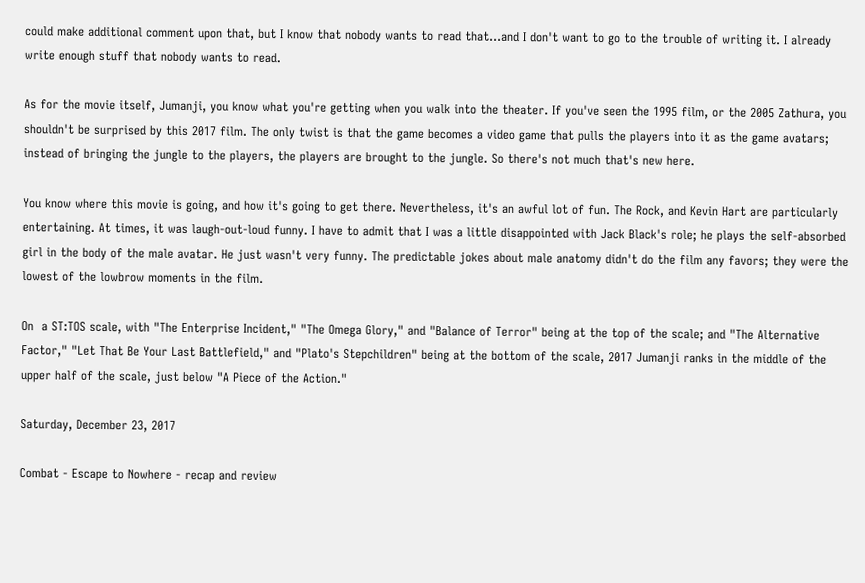could make additional comment upon that, but I know that nobody wants to read that...and I don't want to go to the trouble of writing it. I already write enough stuff that nobody wants to read.

As for the movie itself, Jumanji, you know what you're getting when you walk into the theater. If you've seen the 1995 film, or the 2005 Zathura, you shouldn't be surprised by this 2017 film. The only twist is that the game becomes a video game that pulls the players into it as the game avatars; instead of bringing the jungle to the players, the players are brought to the jungle. So there's not much that's new here.

You know where this movie is going, and how it's going to get there. Nevertheless, it's an awful lot of fun. The Rock, and Kevin Hart are particularly entertaining. At times, it was laugh-out-loud funny. I have to admit that I was a little disappointed with Jack Black's role; he plays the self-absorbed girl in the body of the male avatar. He just wasn't very funny. The predictable jokes about male anatomy didn't do the film any favors; they were the lowest of the lowbrow moments in the film.

On  a ST:TOS scale, with "The Enterprise Incident," "The Omega Glory," and "Balance of Terror" being at the top of the scale; and "The Alternative Factor," "Let That Be Your Last Battlefield," and "Plato's Stepchildren" being at the bottom of the scale, 2017 Jumanji ranks in the middle of the upper half of the scale, just below "A Piece of the Action."

Saturday, December 23, 2017

Combat - Escape to Nowhere - recap and review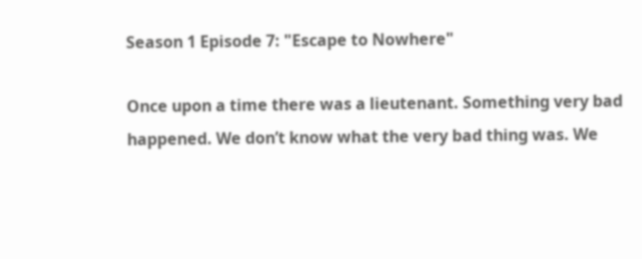Season 1 Episode 7: "Escape to Nowhere"

Once upon a time there was a lieutenant. Something very bad happened. We don’t know what the very bad thing was. We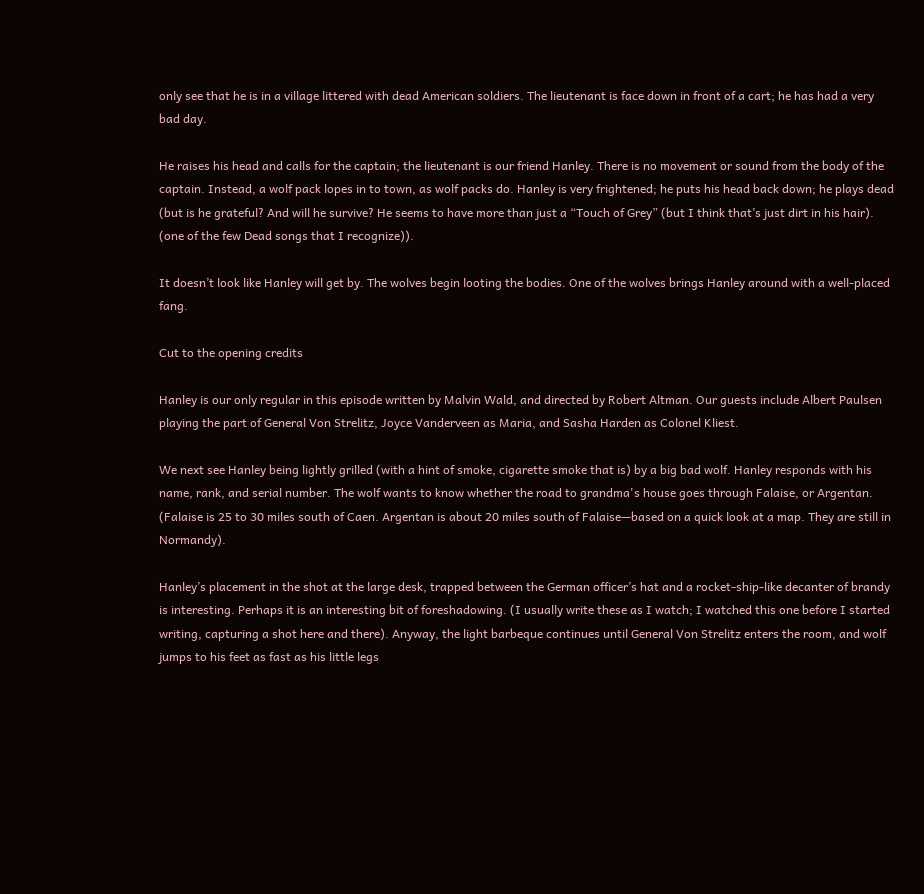only see that he is in a village littered with dead American soldiers. The lieutenant is face down in front of a cart; he has had a very bad day.

He raises his head and calls for the captain; the lieutenant is our friend Hanley. There is no movement or sound from the body of the captain. Instead, a wolf pack lopes in to town, as wolf packs do. Hanley is very frightened; he puts his head back down; he plays dead (but is he grateful? And will he survive? He seems to have more than just a “Touch of Grey” (but I think that’s just dirt in his hair). (one of the few Dead songs that I recognize)).

It doesn’t look like Hanley will get by. The wolves begin looting the bodies. One of the wolves brings Hanley around with a well-placed fang.

Cut to the opening credits

Hanley is our only regular in this episode written by Malvin Wald, and directed by Robert Altman. Our guests include Albert Paulsen playing the part of General Von Strelitz, Joyce Vanderveen as Maria, and Sasha Harden as Colonel Kliest.

We next see Hanley being lightly grilled (with a hint of smoke, cigarette smoke that is) by a big bad wolf. Hanley responds with his name, rank, and serial number. The wolf wants to know whether the road to grandma's house goes through Falaise, or Argentan. (Falaise is 25 to 30 miles south of Caen. Argentan is about 20 miles south of Falaise—based on a quick look at a map. They are still in Normandy).

Hanley’s placement in the shot at the large desk, trapped between the German officer’s hat and a rocket-ship-like decanter of brandy is interesting. Perhaps it is an interesting bit of foreshadowing. (I usually write these as I watch; I watched this one before I started writing, capturing a shot here and there). Anyway, the light barbeque continues until General Von Strelitz enters the room, and wolf jumps to his feet as fast as his little legs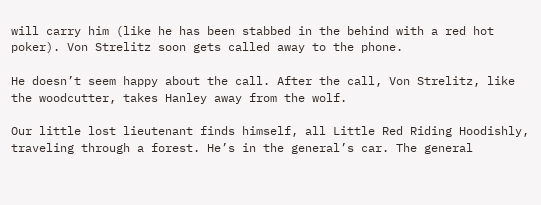will carry him (like he has been stabbed in the behind with a red hot poker). Von Strelitz soon gets called away to the phone.

He doesn’t seem happy about the call. After the call, Von Strelitz, like the woodcutter, takes Hanley away from the wolf.

Our little lost lieutenant finds himself, all Little Red Riding Hoodishly, traveling through a forest. He’s in the general’s car. The general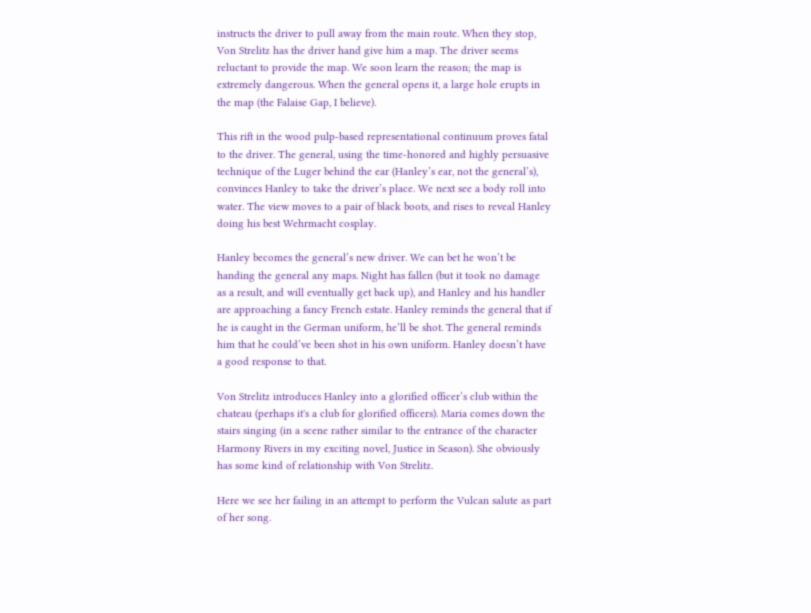instructs the driver to pull away from the main route. When they stop, Von Strelitz has the driver hand give him a map. The driver seems reluctant to provide the map. We soon learn the reason; the map is extremely dangerous. When the general opens it, a large hole erupts in the map (the Falaise Gap, I believe).

This rift in the wood pulp-based representational continuum proves fatal to the driver. The general, using the time-honored and highly persuasive technique of the Luger behind the ear (Hanley’s ear, not the general’s), convinces Hanley to take the driver’s place. We next see a body roll into water. The view moves to a pair of black boots, and rises to reveal Hanley doing his best Wehrmacht cosplay.

Hanley becomes the general’s new driver. We can bet he won’t be handing the general any maps. Night has fallen (but it took no damage as a result, and will eventually get back up), and Hanley and his handler are approaching a fancy French estate. Hanley reminds the general that if he is caught in the German uniform, he’ll be shot. The general reminds him that he could’ve been shot in his own uniform. Hanley doesn’t have a good response to that.

Von Strelitz introduces Hanley into a glorified officer’s club within the chateau (perhaps it's a club for glorified officers). Maria comes down the stairs singing (in a scene rather similar to the entrance of the character Harmony Rivers in my exciting novel, Justice in Season). She obviously has some kind of relationship with Von Strelitz.

Here we see her failing in an attempt to perform the Vulcan salute as part of her song.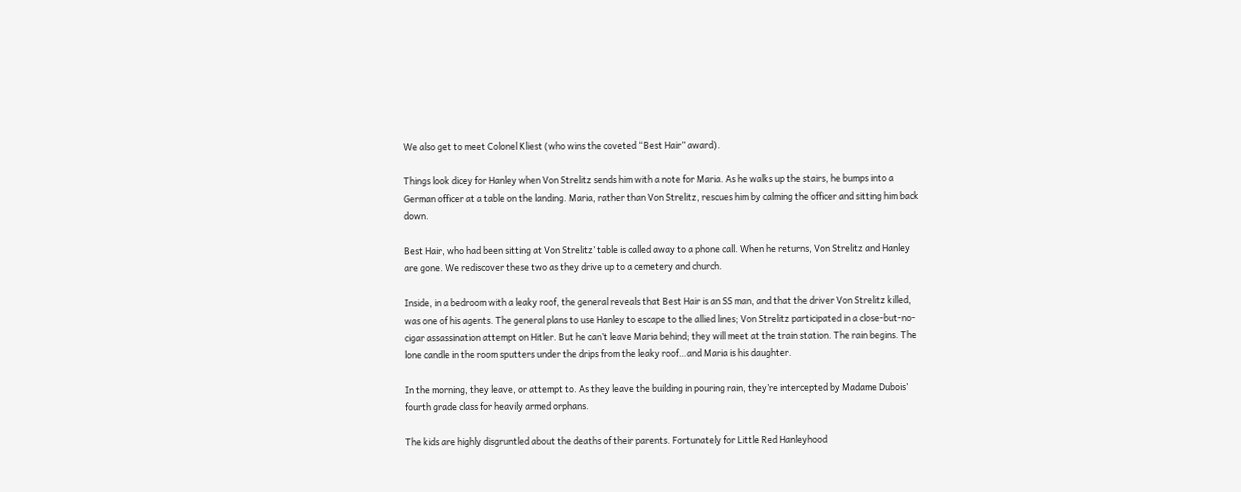We also get to meet Colonel Kliest (who wins the coveted “Best Hair” award).

Things look dicey for Hanley when Von Strelitz sends him with a note for Maria. As he walks up the stairs, he bumps into a German officer at a table on the landing. Maria, rather than Von Strelitz, rescues him by calming the officer and sitting him back down.

Best Hair, who had been sitting at Von Strelitz’ table is called away to a phone call. When he returns, Von Strelitz and Hanley are gone. We rediscover these two as they drive up to a cemetery and church.

Inside, in a bedroom with a leaky roof, the general reveals that Best Hair is an SS man, and that the driver Von Strelitz killed, was one of his agents. The general plans to use Hanley to escape to the allied lines; Von Strelitz participated in a close-but-no-cigar assassination attempt on Hitler. But he can’t leave Maria behind; they will meet at the train station. The rain begins. The lone candle in the room sputters under the drips from the leaky roof…and Maria is his daughter.

In the morning, they leave, or attempt to. As they leave the building in pouring rain, they’re intercepted by Madame Dubois’ fourth grade class for heavily armed orphans.

The kids are highly disgruntled about the deaths of their parents. Fortunately for Little Red Hanleyhood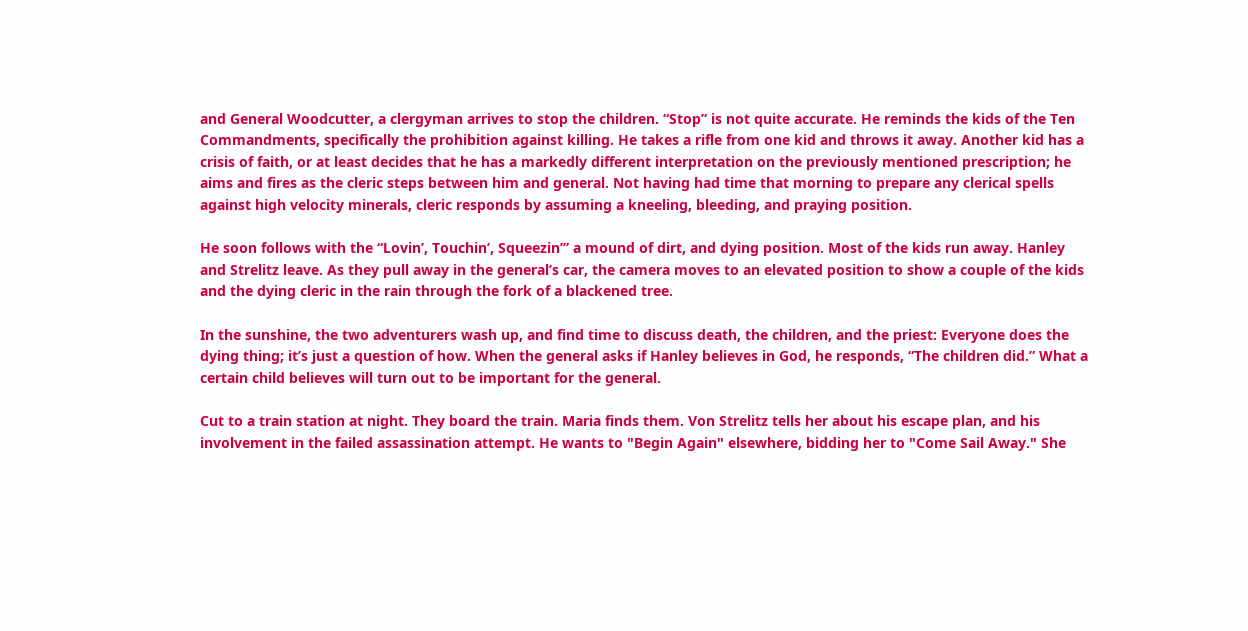and General Woodcutter, a clergyman arrives to stop the children. “Stop” is not quite accurate. He reminds the kids of the Ten Commandments, specifically the prohibition against killing. He takes a rifle from one kid and throws it away. Another kid has a crisis of faith, or at least decides that he has a markedly different interpretation on the previously mentioned prescription; he aims and fires as the cleric steps between him and general. Not having had time that morning to prepare any clerical spells against high velocity minerals, cleric responds by assuming a kneeling, bleeding, and praying position.

He soon follows with the “Lovin’, Touchin’, Squeezin’” a mound of dirt, and dying position. Most of the kids run away. Hanley and Strelitz leave. As they pull away in the general’s car, the camera moves to an elevated position to show a couple of the kids and the dying cleric in the rain through the fork of a blackened tree.

In the sunshine, the two adventurers wash up, and find time to discuss death, the children, and the priest: Everyone does the dying thing; it’s just a question of how. When the general asks if Hanley believes in God, he responds, “The children did.” What a certain child believes will turn out to be important for the general.

Cut to a train station at night. They board the train. Maria finds them. Von Strelitz tells her about his escape plan, and his involvement in the failed assassination attempt. He wants to "Begin Again" elsewhere, bidding her to "Come Sail Away." She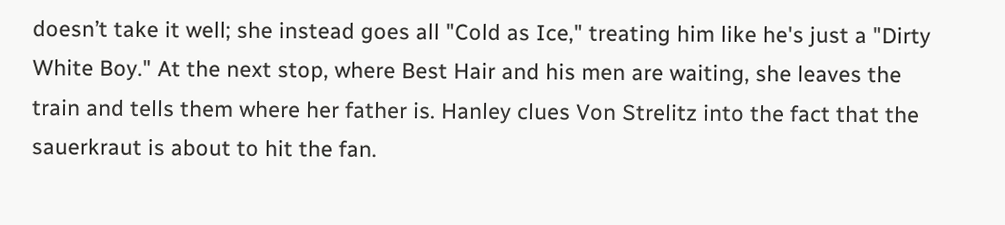doesn’t take it well; she instead goes all "Cold as Ice," treating him like he's just a "Dirty White Boy." At the next stop, where Best Hair and his men are waiting, she leaves the train and tells them where her father is. Hanley clues Von Strelitz into the fact that the sauerkraut is about to hit the fan.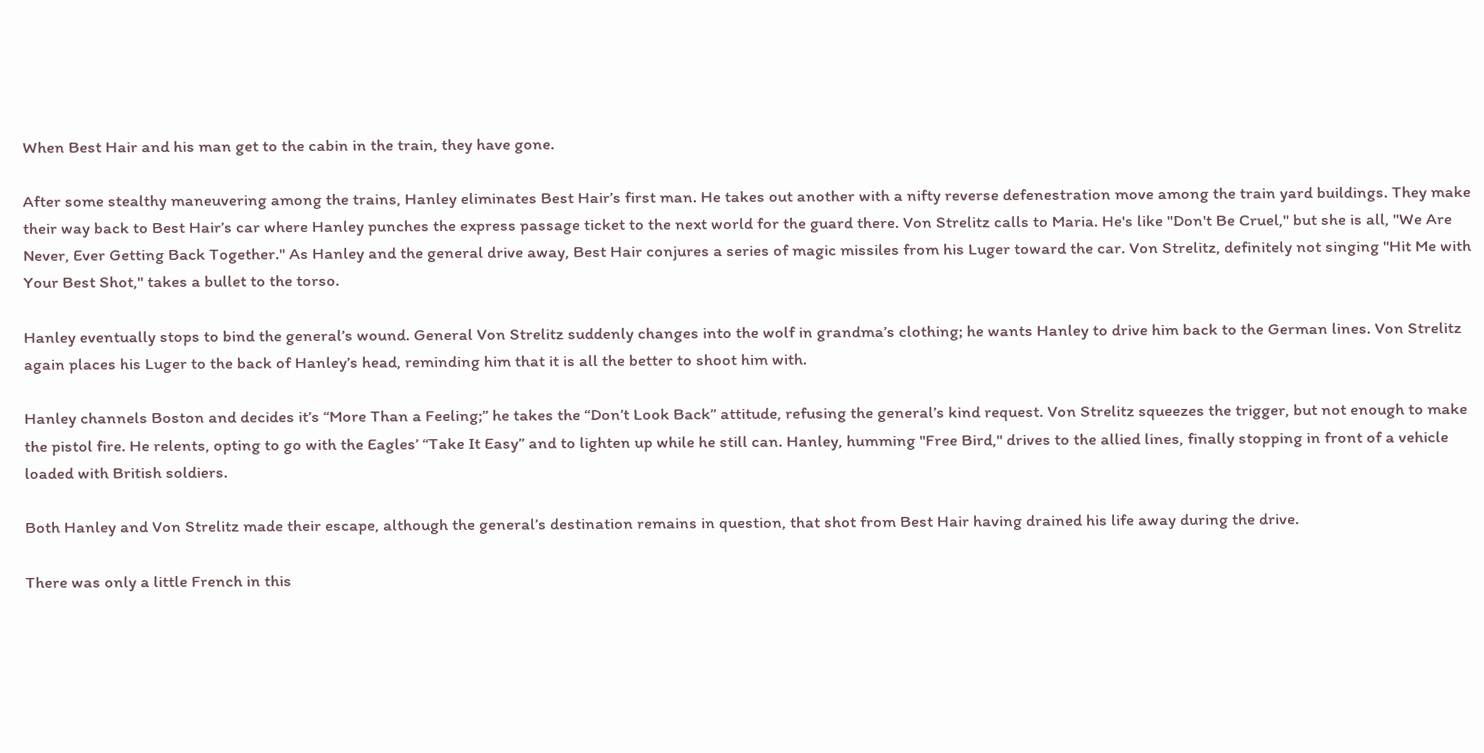When Best Hair and his man get to the cabin in the train, they have gone.

After some stealthy maneuvering among the trains, Hanley eliminates Best Hair’s first man. He takes out another with a nifty reverse defenestration move among the train yard buildings. They make their way back to Best Hair’s car where Hanley punches the express passage ticket to the next world for the guard there. Von Strelitz calls to Maria. He's like "Don't Be Cruel," but she is all, "We Are Never, Ever Getting Back Together." As Hanley and the general drive away, Best Hair conjures a series of magic missiles from his Luger toward the car. Von Strelitz, definitely not singing "Hit Me with Your Best Shot," takes a bullet to the torso.

Hanley eventually stops to bind the general’s wound. General Von Strelitz suddenly changes into the wolf in grandma’s clothing; he wants Hanley to drive him back to the German lines. Von Strelitz again places his Luger to the back of Hanley’s head, reminding him that it is all the better to shoot him with.

Hanley channels Boston and decides it’s “More Than a Feeling;” he takes the “Don’t Look Back” attitude, refusing the general’s kind request. Von Strelitz squeezes the trigger, but not enough to make the pistol fire. He relents, opting to go with the Eagles’ “Take It Easy” and to lighten up while he still can. Hanley, humming "Free Bird," drives to the allied lines, finally stopping in front of a vehicle loaded with British soldiers.

Both Hanley and Von Strelitz made their escape, although the general’s destination remains in question, that shot from Best Hair having drained his life away during the drive.

There was only a little French in this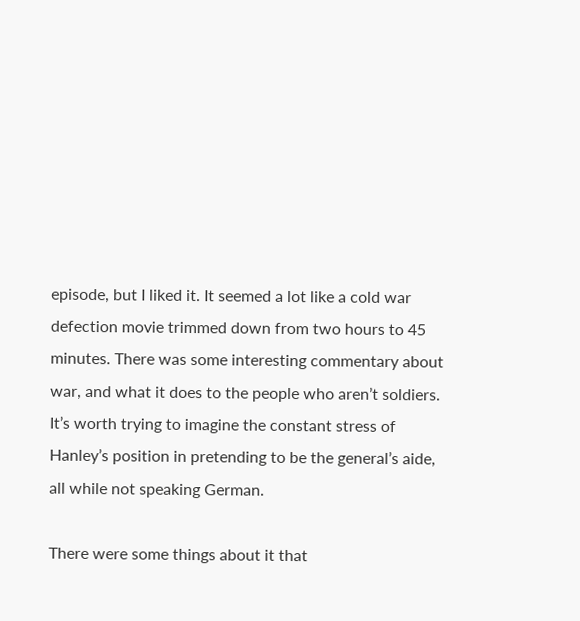episode, but I liked it. It seemed a lot like a cold war defection movie trimmed down from two hours to 45 minutes. There was some interesting commentary about war, and what it does to the people who aren’t soldiers. It’s worth trying to imagine the constant stress of Hanley’s position in pretending to be the general’s aide, all while not speaking German.

There were some things about it that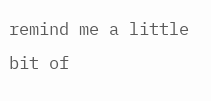remind me a little bit of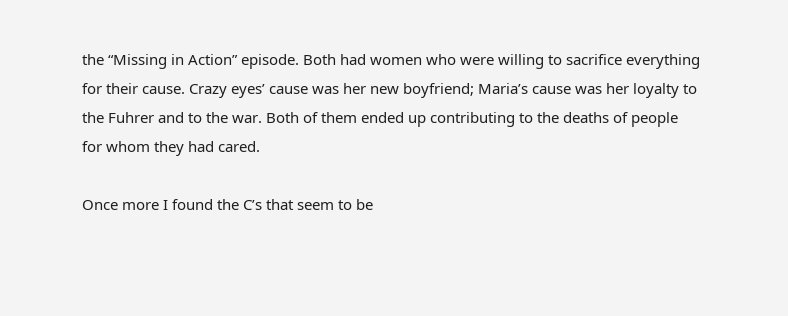the “Missing in Action” episode. Both had women who were willing to sacrifice everything for their cause. Crazy eyes’ cause was her new boyfriend; Maria’s cause was her loyalty to the Fuhrer and to the war. Both of them ended up contributing to the deaths of people for whom they had cared.

Once more I found the C’s that seem to be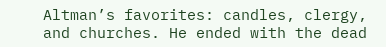Altman’s favorites: candles, clergy, and churches. He ended with the dead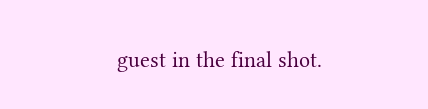guest in the final shot.